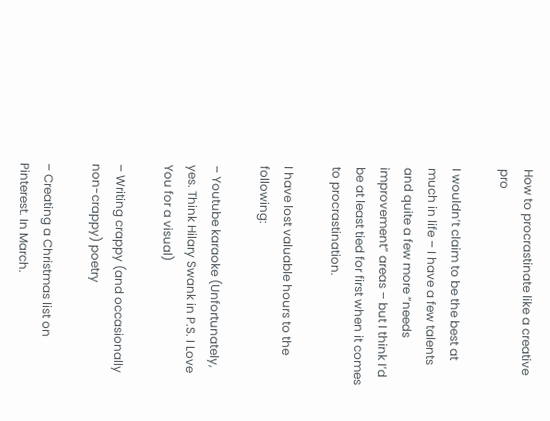How to procrastinate like a creative pro

I wouldn’t claim to be the best at much in life – I have a few talents and quite a few more “needs improvement” areas – but I think I’d be at least tied for first when it comes to procrastination.

I have lost valuable hours to the following:

– Youtube karaoke (Unfortunately, yes. Think Hilary Swank in P.S. I Love You for a visual)

– Writing crappy (and occasionally non-crappy) poetry

– Creating a Christmas list on Pinterest. In March.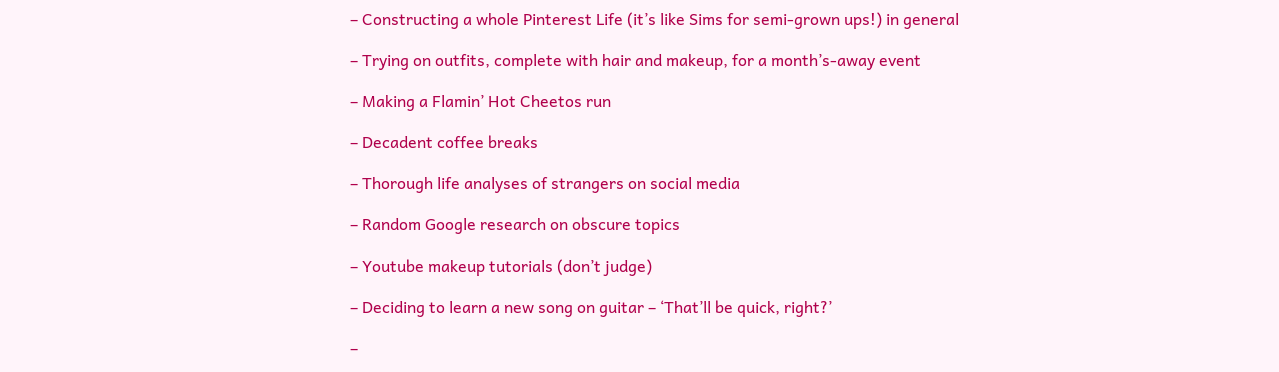– Constructing a whole Pinterest Life (it’s like Sims for semi-grown ups!) in general

– Trying on outfits, complete with hair and makeup, for a month’s-away event

– Making a Flamin’ Hot Cheetos run

– Decadent coffee breaks

– Thorough life analyses of strangers on social media

– Random Google research on obscure topics

– Youtube makeup tutorials (don’t judge)

– Deciding to learn a new song on guitar – ‘That’ll be quick, right?’

–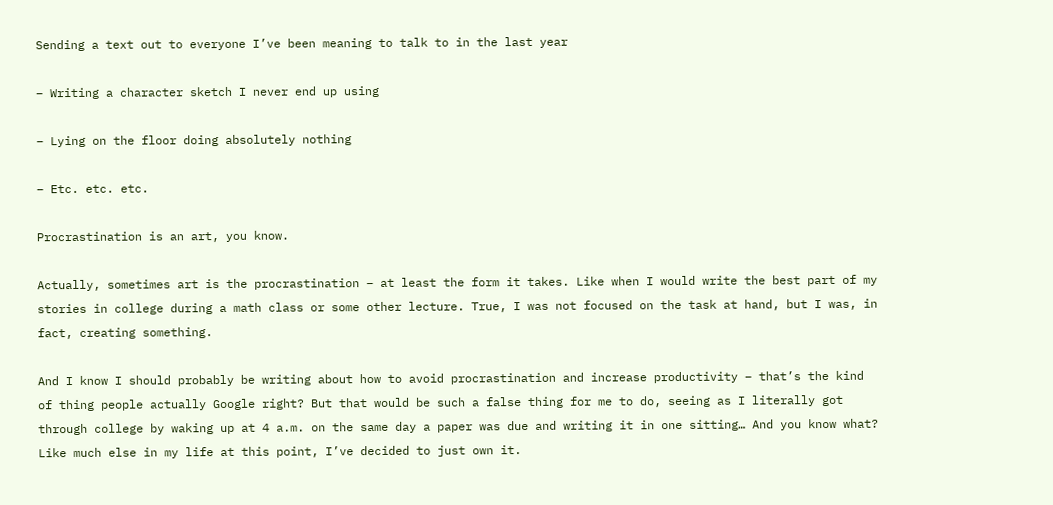Sending a text out to everyone I’ve been meaning to talk to in the last year

– Writing a character sketch I never end up using

– Lying on the floor doing absolutely nothing

– Etc. etc. etc.

Procrastination is an art, you know.

Actually, sometimes art is the procrastination – at least the form it takes. Like when I would write the best part of my stories in college during a math class or some other lecture. True, I was not focused on the task at hand, but I was, in fact, creating something.

And I know I should probably be writing about how to avoid procrastination and increase productivity – that’s the kind of thing people actually Google right? But that would be such a false thing for me to do, seeing as I literally got through college by waking up at 4 a.m. on the same day a paper was due and writing it in one sitting… And you know what? Like much else in my life at this point, I’ve decided to just own it.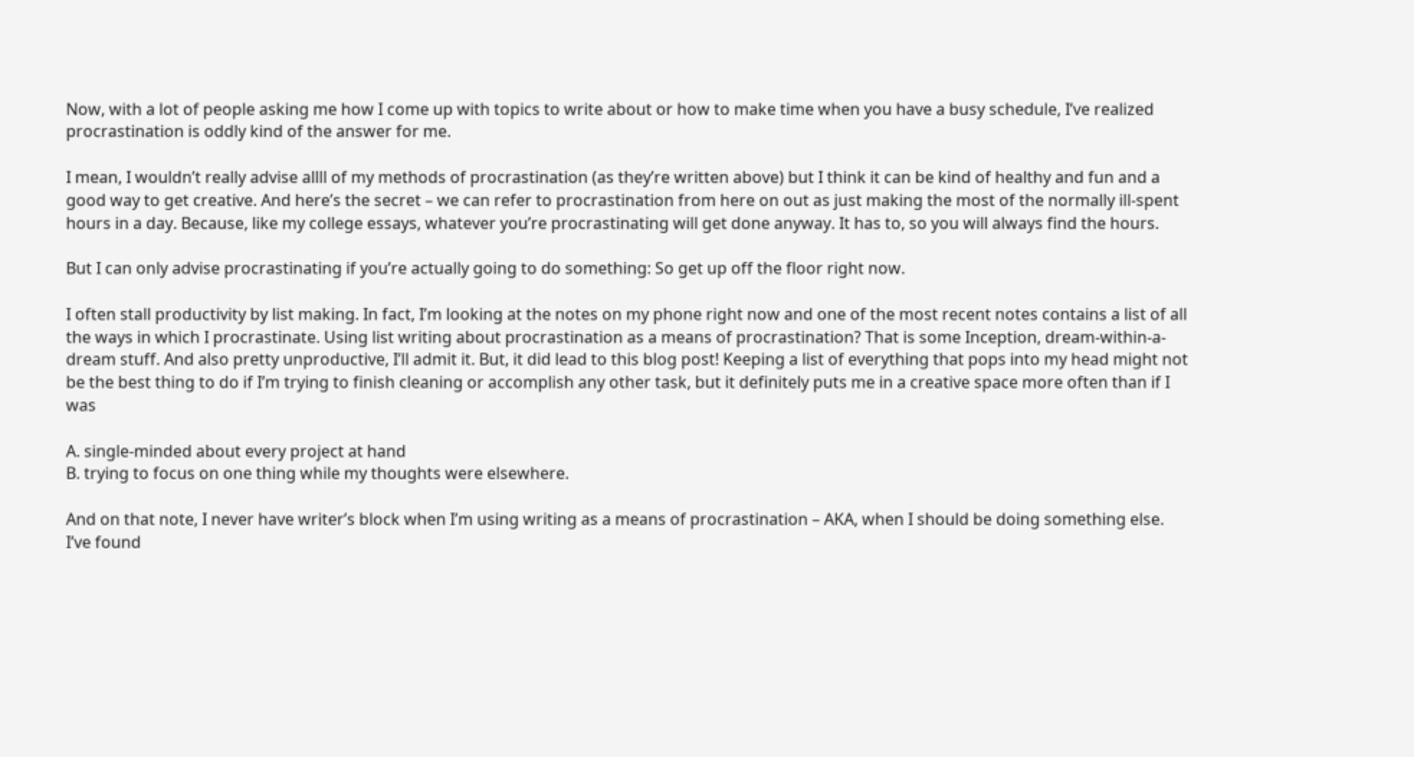Now, with a lot of people asking me how I come up with topics to write about or how to make time when you have a busy schedule, I’ve realized procrastination is oddly kind of the answer for me.

I mean, I wouldn’t really advise allll of my methods of procrastination (as they’re written above) but I think it can be kind of healthy and fun and a good way to get creative. And here’s the secret – we can refer to procrastination from here on out as just making the most of the normally ill-spent hours in a day. Because, like my college essays, whatever you’re procrastinating will get done anyway. It has to, so you will always find the hours.

But I can only advise procrastinating if you’re actually going to do something: So get up off the floor right now.

I often stall productivity by list making. In fact, I’m looking at the notes on my phone right now and one of the most recent notes contains a list of all the ways in which I procrastinate. Using list writing about procrastination as a means of procrastination? That is some Inception, dream-within-a-dream stuff. And also pretty unproductive, I’ll admit it. But, it did lead to this blog post! Keeping a list of everything that pops into my head might not be the best thing to do if I’m trying to finish cleaning or accomplish any other task, but it definitely puts me in a creative space more often than if I was

A. single-minded about every project at hand
B. trying to focus on one thing while my thoughts were elsewhere.

And on that note, I never have writer’s block when I’m using writing as a means of procrastination – AKA, when I should be doing something else. I’ve found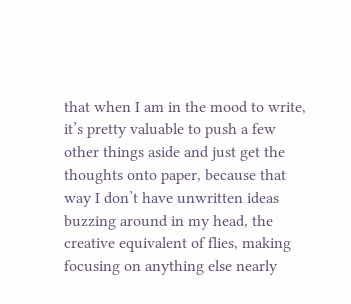that when I am in the mood to write, it’s pretty valuable to push a few other things aside and just get the thoughts onto paper, because that way I don’t have unwritten ideas buzzing around in my head, the creative equivalent of flies, making focusing on anything else nearly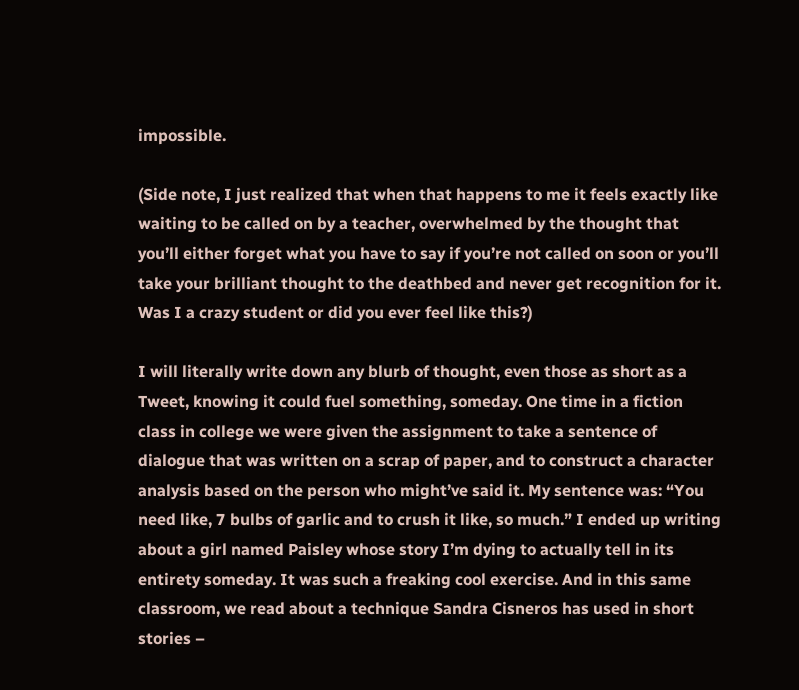impossible.

(Side note, I just realized that when that happens to me it feels exactly like waiting to be called on by a teacher, overwhelmed by the thought that you’ll either forget what you have to say if you’re not called on soon or you’ll take your brilliant thought to the deathbed and never get recognition for it. Was I a crazy student or did you ever feel like this?)

I will literally write down any blurb of thought, even those as short as a Tweet, knowing it could fuel something, someday. One time in a fiction class in college we were given the assignment to take a sentence of dialogue that was written on a scrap of paper, and to construct a character analysis based on the person who might’ve said it. My sentence was: “You need like, 7 bulbs of garlic and to crush it like, so much.” I ended up writing about a girl named Paisley whose story I’m dying to actually tell in its entirety someday. It was such a freaking cool exercise. And in this same classroom, we read about a technique Sandra Cisneros has used in short stories –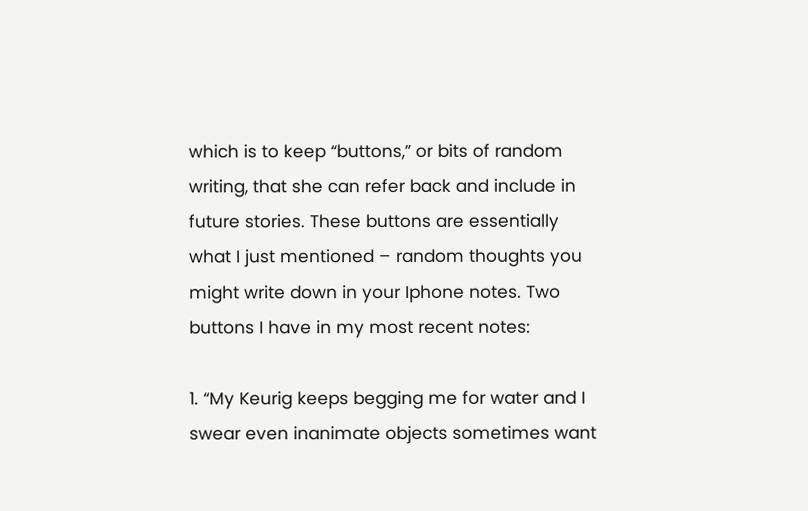which is to keep “buttons,” or bits of random writing, that she can refer back and include in future stories. These buttons are essentially what I just mentioned – random thoughts you might write down in your Iphone notes. Two buttons I have in my most recent notes:

1. “My Keurig keeps begging me for water and I swear even inanimate objects sometimes want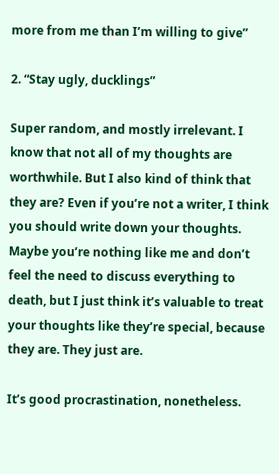more from me than I’m willing to give”

2. “Stay ugly, ducklings”

Super random, and mostly irrelevant. I know that not all of my thoughts are worthwhile. But I also kind of think that they are? Even if you’re not a writer, I think you should write down your thoughts. Maybe you’re nothing like me and don’t feel the need to discuss everything to death, but I just think it’s valuable to treat your thoughts like they’re special, because they are. They just are.

It’s good procrastination, nonetheless.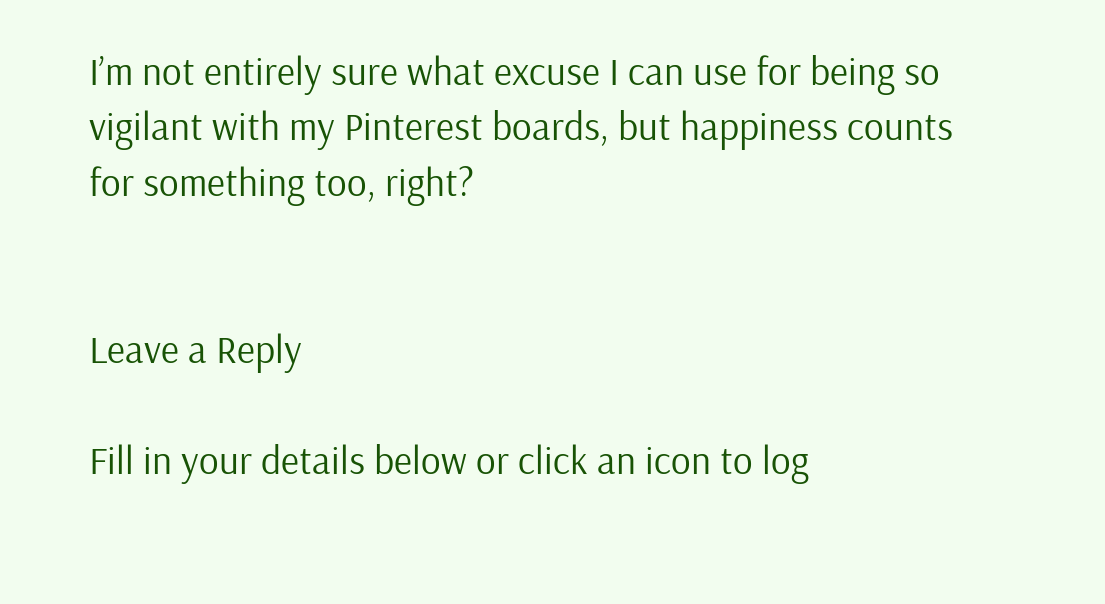I’m not entirely sure what excuse I can use for being so vigilant with my Pinterest boards, but happiness counts for something too, right?


Leave a Reply

Fill in your details below or click an icon to log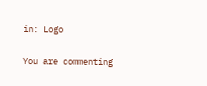in: Logo

You are commenting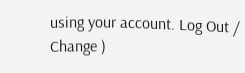using your account. Log Out /  Change )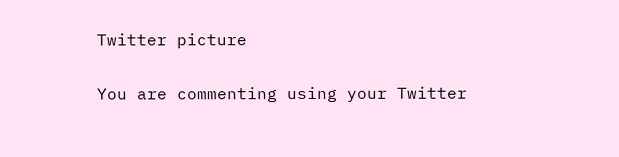Twitter picture

You are commenting using your Twitter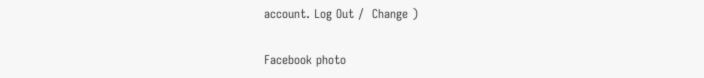account. Log Out /  Change )

Facebook photo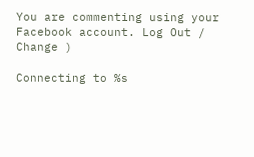You are commenting using your Facebook account. Log Out /  Change )

Connecting to %s